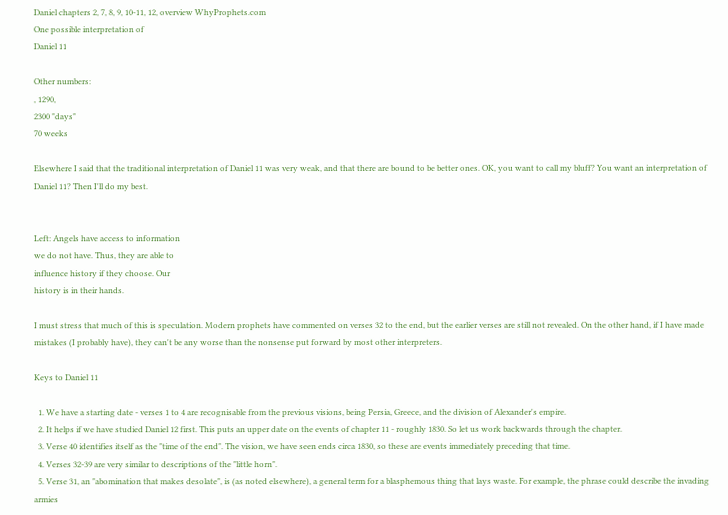Daniel chapters 2, 7, 8, 9, 10-11, 12, overview WhyProphets.com
One possible interpretation of
Daniel 11

Other numbers:
, 1290,
2300 "days"
70 weeks

Elsewhere I said that the traditional interpretation of Daniel 11 was very weak, and that there are bound to be better ones. OK, you want to call my bluff? You want an interpretation of Daniel 11? Then I'll do my best.


Left: Angels have access to information
we do not have. Thus, they are able to
influence history if they choose. Our
history is in their hands.

I must stress that much of this is speculation. Modern prophets have commented on verses 32 to the end, but the earlier verses are still not revealed. On the other hand, if I have made mistakes (I probably have), they can't be any worse than the nonsense put forward by most other interpreters.

Keys to Daniel 11

  1. We have a starting date - verses 1 to 4 are recognisable from the previous visions, being Persia, Greece, and the division of Alexander's empire.
  2. It helps if we have studied Daniel 12 first. This puts an upper date on the events of chapter 11 - roughly 1830. So let us work backwards through the chapter.
  3. Verse 40 identifies itself as the "time of the end". The vision, we have seen ends circa 1830, so these are events immediately preceding that time.
  4. Verses 32-39 are very similar to descriptions of the "little horn".
  5. Verse 31, an "abomination that makes desolate", is (as noted elsewhere), a general term for a blasphemous thing that lays waste. For example, the phrase could describe the invading armies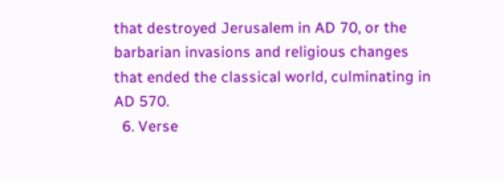that destroyed Jerusalem in AD 70, or the barbarian invasions and religious changes that ended the classical world, culminating in AD 570.
  6. Verse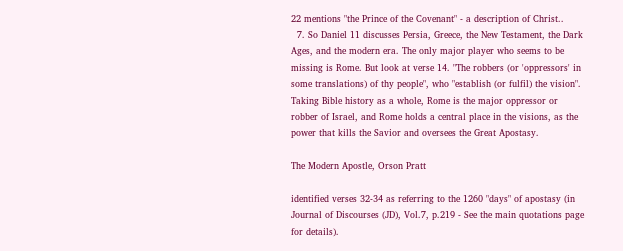22 mentions "the Prince of the Covenant" - a description of Christ..
  7. So Daniel 11 discusses Persia, Greece, the New Testament, the Dark Ages, and the modern era. The only major player who seems to be missing is Rome. But look at verse 14. "The robbers (or 'oppressors' in some translations) of thy people", who "establish (or fulfil) the vision". Taking Bible history as a whole, Rome is the major oppressor or robber of Israel, and Rome holds a central place in the visions, as the power that kills the Savior and oversees the Great Apostasy.

The Modern Apostle, Orson Pratt

identified verses 32-34 as referring to the 1260 "days" of apostasy (in Journal of Discourses (JD), Vol.7, p.219 - See the main quotations page for details).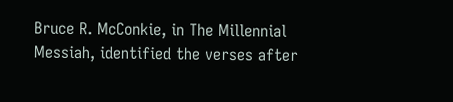Bruce R. McConkie, in The Millennial Messiah, identified the verses after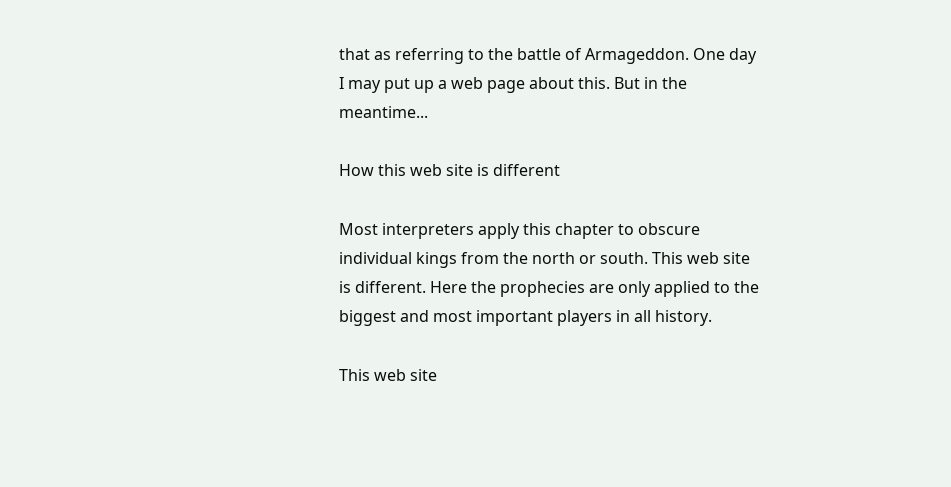that as referring to the battle of Armageddon. One day I may put up a web page about this. But in the meantime...

How this web site is different

Most interpreters apply this chapter to obscure individual kings from the north or south. This web site is different. Here the prophecies are only applied to the biggest and most important players in all history.

This web site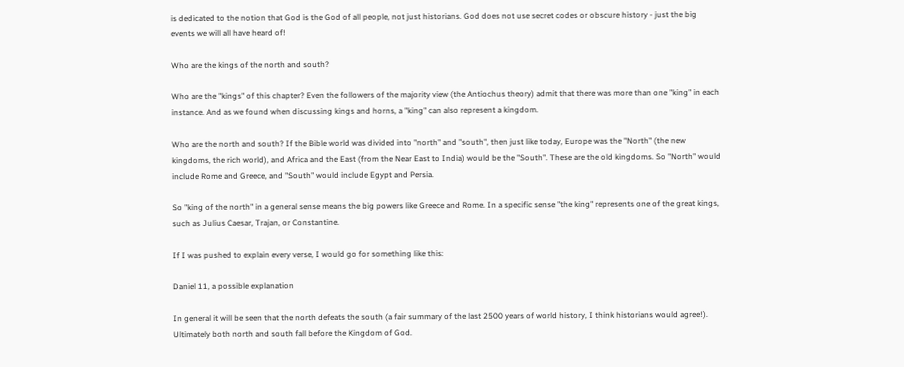is dedicated to the notion that God is the God of all people, not just historians. God does not use secret codes or obscure history - just the big events we will all have heard of!

Who are the kings of the north and south?

Who are the "kings" of this chapter? Even the followers of the majority view (the Antiochus theory) admit that there was more than one "king" in each instance. And as we found when discussing kings and horns, a "king" can also represent a kingdom.

Who are the north and south? If the Bible world was divided into "north" and "south", then just like today, Europe was the "North" (the new kingdoms, the rich world), and Africa and the East (from the Near East to India) would be the "South". These are the old kingdoms. So "North" would include Rome and Greece, and "South" would include Egypt and Persia.

So "king of the north" in a general sense means the big powers like Greece and Rome. In a specific sense "the king" represents one of the great kings, such as Julius Caesar, Trajan, or Constantine.

If I was pushed to explain every verse, I would go for something like this:

Daniel 11, a possible explanation

In general it will be seen that the north defeats the south (a fair summary of the last 2500 years of world history, I think historians would agree!). Ultimately both north and south fall before the Kingdom of God.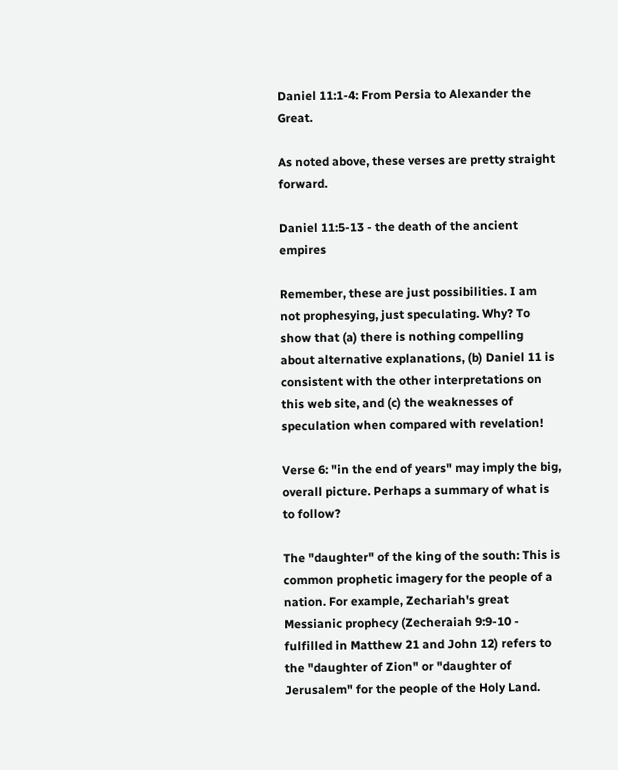Daniel 11:1-4: From Persia to Alexander the Great.

As noted above, these verses are pretty straight forward.

Daniel 11:5-13 - the death of the ancient empires

Remember, these are just possibilities. I am not prophesying, just speculating. Why? To show that (a) there is nothing compelling about alternative explanations, (b) Daniel 11 is consistent with the other interpretations on this web site, and (c) the weaknesses of speculation when compared with revelation!

Verse 6: "in the end of years" may imply the big, overall picture. Perhaps a summary of what is to follow?

The "daughter" of the king of the south: This is common prophetic imagery for the people of a nation. For example, Zechariah's great Messianic prophecy (Zecheraiah 9:9-10 - fulfilled in Matthew 21 and John 12) refers to the "daughter of Zion" or "daughter of Jerusalem" for the people of the Holy Land.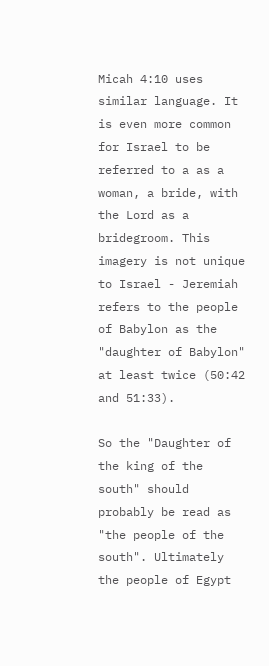Micah 4:10 uses similar language. It is even more common for Israel to be referred to a as a woman, a bride, with the Lord as a bridegroom. This imagery is not unique to Israel - Jeremiah refers to the people of Babylon as the "daughter of Babylon" at least twice (50:42 and 51:33).

So the "Daughter of the king of the south" should probably be read as "the people of the south". Ultimately the people of Egypt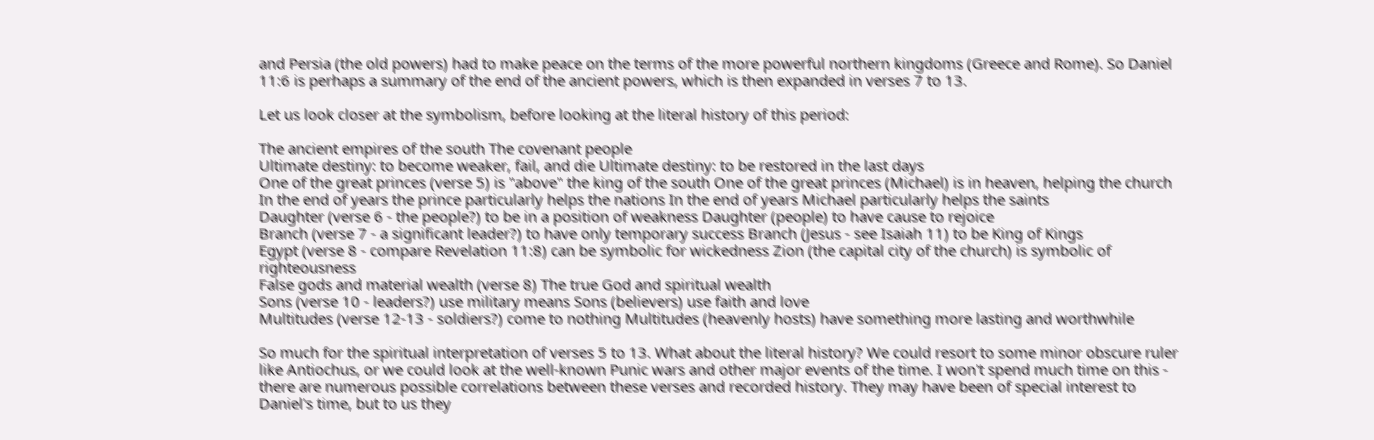and Persia (the old powers) had to make peace on the terms of the more powerful northern kingdoms (Greece and Rome). So Daniel 11:6 is perhaps a summary of the end of the ancient powers, which is then expanded in verses 7 to 13.

Let us look closer at the symbolism, before looking at the literal history of this period:

The ancient empires of the south The covenant people
Ultimate destiny: to become weaker, fail, and die Ultimate destiny: to be restored in the last days
One of the great princes (verse 5) is "above" the king of the south One of the great princes (Michael) is in heaven, helping the church
In the end of years the prince particularly helps the nations In the end of years Michael particularly helps the saints
Daughter (verse 6 - the people?) to be in a position of weakness Daughter (people) to have cause to rejoice
Branch (verse 7 - a significant leader?) to have only temporary success Branch (Jesus - see Isaiah 11) to be King of Kings
Egypt (verse 8 - compare Revelation 11:8) can be symbolic for wickedness Zion (the capital city of the church) is symbolic of righteousness
False gods and material wealth (verse 8) The true God and spiritual wealth
Sons (verse 10 - leaders?) use military means Sons (believers) use faith and love
Multitudes (verse 12-13 - soldiers?) come to nothing Multitudes (heavenly hosts) have something more lasting and worthwhile

So much for the spiritual interpretation of verses 5 to 13. What about the literal history? We could resort to some minor obscure ruler like Antiochus, or we could look at the well-known Punic wars and other major events of the time. I won't spend much time on this - there are numerous possible correlations between these verses and recorded history. They may have been of special interest to Daniel's time, but to us they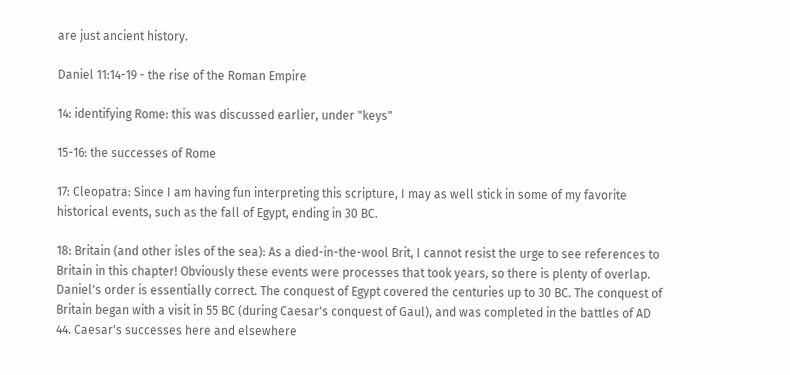are just ancient history.

Daniel 11:14-19 - the rise of the Roman Empire

14: identifying Rome: this was discussed earlier, under "keys"

15-16: the successes of Rome

17: Cleopatra: Since I am having fun interpreting this scripture, I may as well stick in some of my favorite historical events, such as the fall of Egypt, ending in 30 BC.

18: Britain (and other isles of the sea): As a died-in-the-wool Brit, I cannot resist the urge to see references to Britain in this chapter! Obviously these events were processes that took years, so there is plenty of overlap. Daniel's order is essentially correct. The conquest of Egypt covered the centuries up to 30 BC. The conquest of Britain began with a visit in 55 BC (during Caesar's conquest of Gaul), and was completed in the battles of AD 44. Caesar's successes here and elsewhere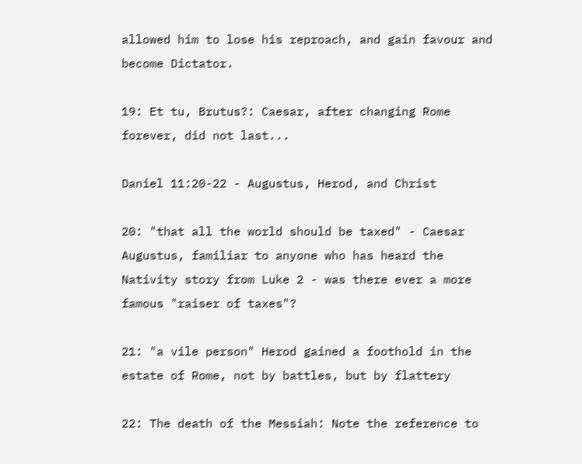allowed him to lose his reproach, and gain favour and become Dictator.

19: Et tu, Brutus?: Caesar, after changing Rome forever, did not last...

Daniel 11:20-22 - Augustus, Herod, and Christ

20: "that all the world should be taxed" - Caesar Augustus, familiar to anyone who has heard the Nativity story from Luke 2 - was there ever a more famous "raiser of taxes"?

21: "a vile person" Herod gained a foothold in the estate of Rome, not by battles, but by flattery

22: The death of the Messiah: Note the reference to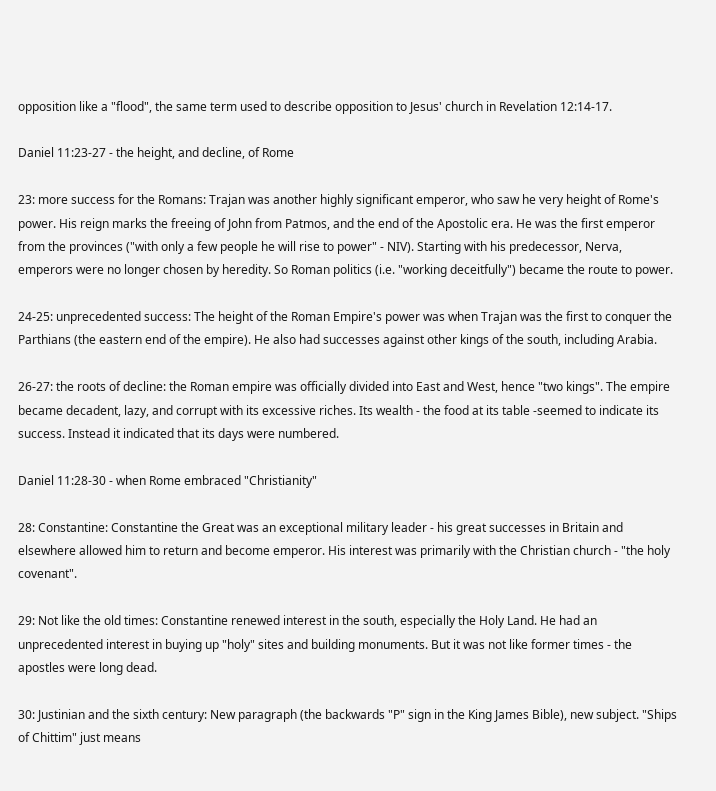opposition like a "flood", the same term used to describe opposition to Jesus' church in Revelation 12:14-17.

Daniel 11:23-27 - the height, and decline, of Rome

23: more success for the Romans: Trajan was another highly significant emperor, who saw he very height of Rome's power. His reign marks the freeing of John from Patmos, and the end of the Apostolic era. He was the first emperor from the provinces ("with only a few people he will rise to power" - NIV). Starting with his predecessor, Nerva, emperors were no longer chosen by heredity. So Roman politics (i.e. "working deceitfully") became the route to power.

24-25: unprecedented success: The height of the Roman Empire's power was when Trajan was the first to conquer the Parthians (the eastern end of the empire). He also had successes against other kings of the south, including Arabia.

26-27: the roots of decline: the Roman empire was officially divided into East and West, hence "two kings". The empire became decadent, lazy, and corrupt with its excessive riches. Its wealth - the food at its table -seemed to indicate its success. Instead it indicated that its days were numbered.

Daniel 11:28-30 - when Rome embraced "Christianity"

28: Constantine: Constantine the Great was an exceptional military leader - his great successes in Britain and elsewhere allowed him to return and become emperor. His interest was primarily with the Christian church - "the holy covenant".

29: Not like the old times: Constantine renewed interest in the south, especially the Holy Land. He had an unprecedented interest in buying up "holy" sites and building monuments. But it was not like former times - the apostles were long dead.

30: Justinian and the sixth century: New paragraph (the backwards "P" sign in the King James Bible), new subject. "Ships of Chittim" just means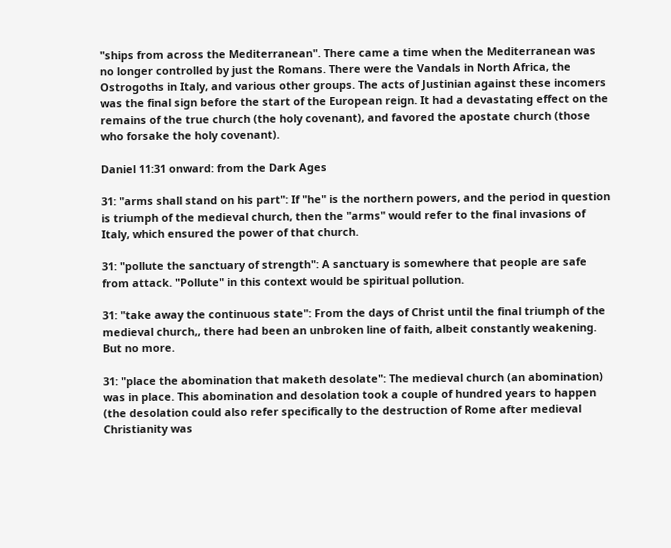"ships from across the Mediterranean". There came a time when the Mediterranean was no longer controlled by just the Romans. There were the Vandals in North Africa, the Ostrogoths in Italy, and various other groups. The acts of Justinian against these incomers was the final sign before the start of the European reign. It had a devastating effect on the remains of the true church (the holy covenant), and favored the apostate church (those who forsake the holy covenant).

Daniel 11:31 onward: from the Dark Ages

31: "arms shall stand on his part": If "he" is the northern powers, and the period in question is triumph of the medieval church, then the "arms" would refer to the final invasions of Italy, which ensured the power of that church.

31: "pollute the sanctuary of strength": A sanctuary is somewhere that people are safe from attack. "Pollute" in this context would be spiritual pollution.

31: "take away the continuous state": From the days of Christ until the final triumph of the medieval church,, there had been an unbroken line of faith, albeit constantly weakening. But no more.

31: "place the abomination that maketh desolate": The medieval church (an abomination) was in place. This abomination and desolation took a couple of hundred years to happen (the desolation could also refer specifically to the destruction of Rome after medieval Christianity was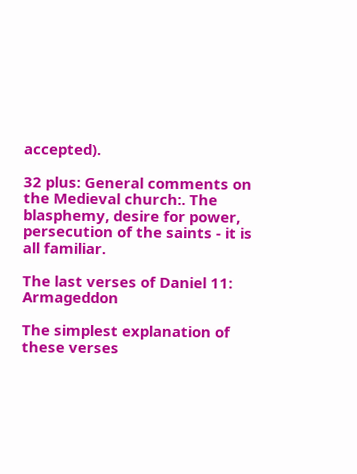accepted).

32 plus: General comments on the Medieval church:. The blasphemy, desire for power, persecution of the saints - it is all familiar.

The last verses of Daniel 11: Armageddon

The simplest explanation of these verses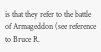is that they refer to the battle of Armageddon (see reference to Bruce R.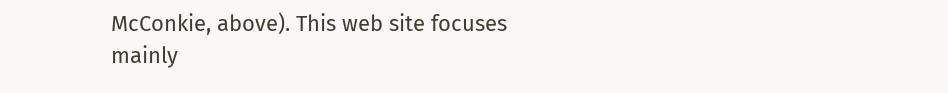McConkie, above). This web site focuses mainly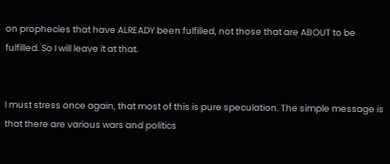on prophecies that have ALREADY been fulfilled, not those that are ABOUT to be fulfilled. So I will leave it at that.


I must stress once again, that most of this is pure speculation. The simple message is that there are various wars and politics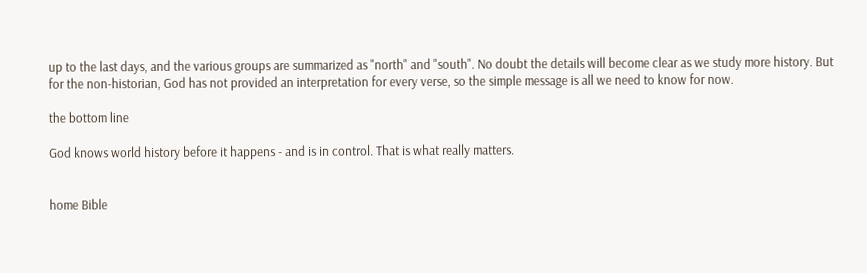up to the last days, and the various groups are summarized as "north" and "south". No doubt the details will become clear as we study more history. But for the non-historian, God has not provided an interpretation for every verse, so the simple message is all we need to know for now.

the bottom line

God knows world history before it happens - and is in control. That is what really matters.


home Bible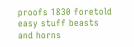proofs 1830 foretold easy stuff beasts and horns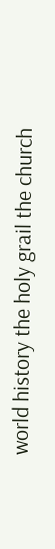world history the holy grail the church